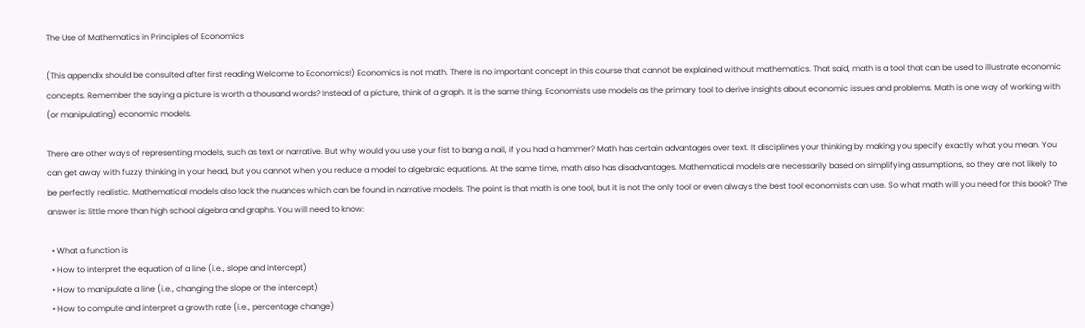The Use of Mathematics in Principles of Economics

(This appendix should be consulted after first reading Welcome to Economics!) Economics is not math. There is no important concept in this course that cannot be explained without mathematics. That said, math is a tool that can be used to illustrate economic concepts. Remember the saying a picture is worth a thousand words? Instead of a picture, think of a graph. It is the same thing. Economists use models as the primary tool to derive insights about economic issues and problems. Math is one way of working with (or manipulating) economic models.

There are other ways of representing models, such as text or narrative. But why would you use your fist to bang a nail, if you had a hammer? Math has certain advantages over text. It disciplines your thinking by making you specify exactly what you mean. You can get away with fuzzy thinking in your head, but you cannot when you reduce a model to algebraic equations. At the same time, math also has disadvantages. Mathematical models are necessarily based on simplifying assumptions, so they are not likely to be perfectly realistic. Mathematical models also lack the nuances which can be found in narrative models. The point is that math is one tool, but it is not the only tool or even always the best tool economists can use. So what math will you need for this book? The answer is: little more than high school algebra and graphs. You will need to know:

  • What a function is
  • How to interpret the equation of a line (i.e., slope and intercept)
  • How to manipulate a line (i.e., changing the slope or the intercept)
  • How to compute and interpret a growth rate (i.e., percentage change)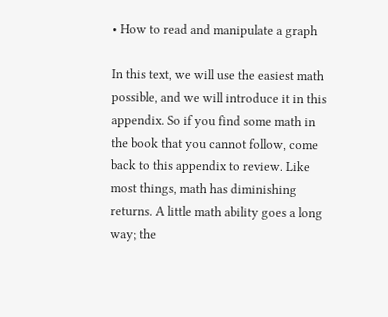• How to read and manipulate a graph

In this text, we will use the easiest math possible, and we will introduce it in this appendix. So if you find some math in the book that you cannot follow, come back to this appendix to review. Like most things, math has diminishing returns. A little math ability goes a long way; the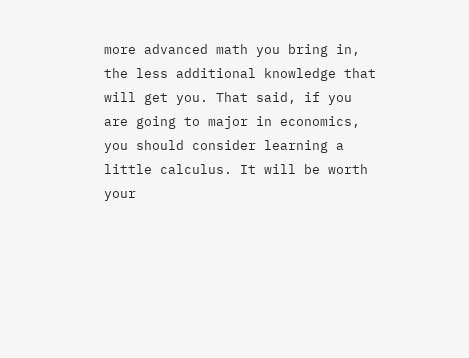more advanced math you bring in, the less additional knowledge that will get you. That said, if you are going to major in economics, you should consider learning a little calculus. It will be worth your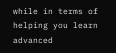while in terms of helping you learn advanced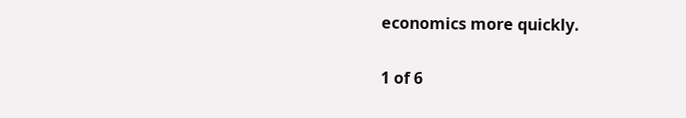economics more quickly.

1 of 6